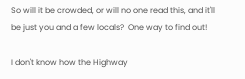So will it be crowded, or will no one read this, and it'll be just you and a few locals?  One way to find out!

I don't know how the Highway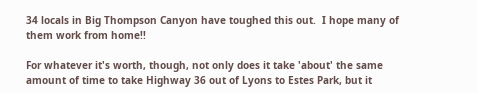34 locals in Big Thompson Canyon have toughed this out.  I hope many of them work from home!!

For whatever it's worth, though, not only does it take 'about' the same amount of time to take Highway 36 out of Lyons to Estes Park, but it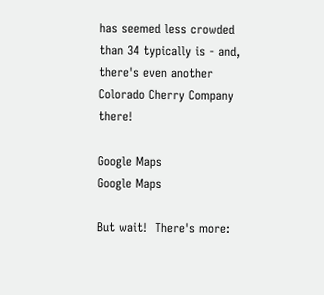has seemed less crowded than 34 typically is - and, there's even another Colorado Cherry Company there!

Google Maps
Google Maps

But wait!  There's more: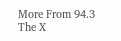More From 94.3 The X